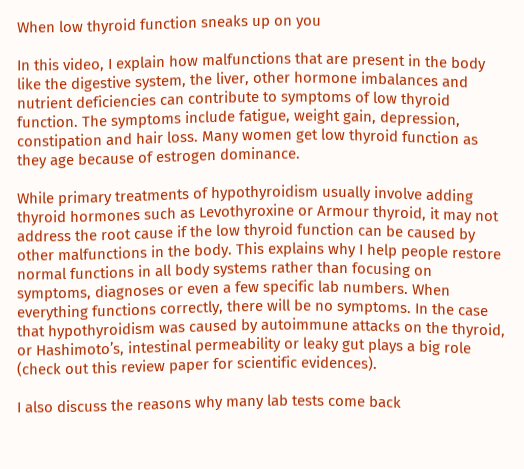When low thyroid function sneaks up on you

In this video, I explain how malfunctions that are present in the body like the digestive system, the liver, other hormone imbalances and nutrient deficiencies can contribute to symptoms of low thyroid function. The symptoms include fatigue, weight gain, depression, constipation and hair loss. Many women get low thyroid function as they age because of estrogen dominance.

While primary treatments of hypothyroidism usually involve adding thyroid hormones such as Levothyroxine or Armour thyroid, it may not address the root cause if the low thyroid function can be caused by other malfunctions in the body. This explains why I help people restore normal functions in all body systems rather than focusing on symptoms, diagnoses or even a few specific lab numbers. When everything functions correctly, there will be no symptoms. In the case that hypothyroidism was caused by autoimmune attacks on the thyroid, or Hashimoto’s, intestinal permeability or leaky gut plays a big role (check out this review paper for scientific evidences).

I also discuss the reasons why many lab tests come back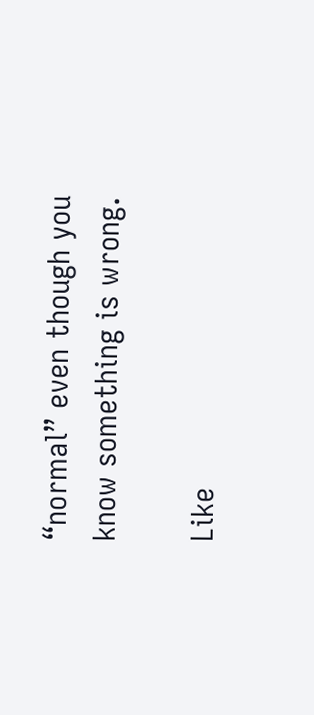“normal” even though you know something is wrong.

Like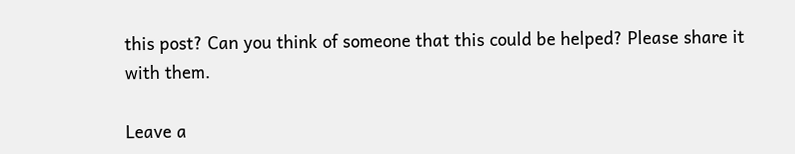this post? Can you think of someone that this could be helped? Please share it with them.

Leave a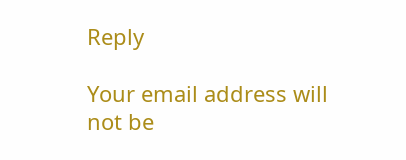Reply

Your email address will not be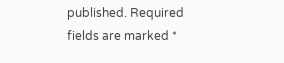published. Required fields are marked *